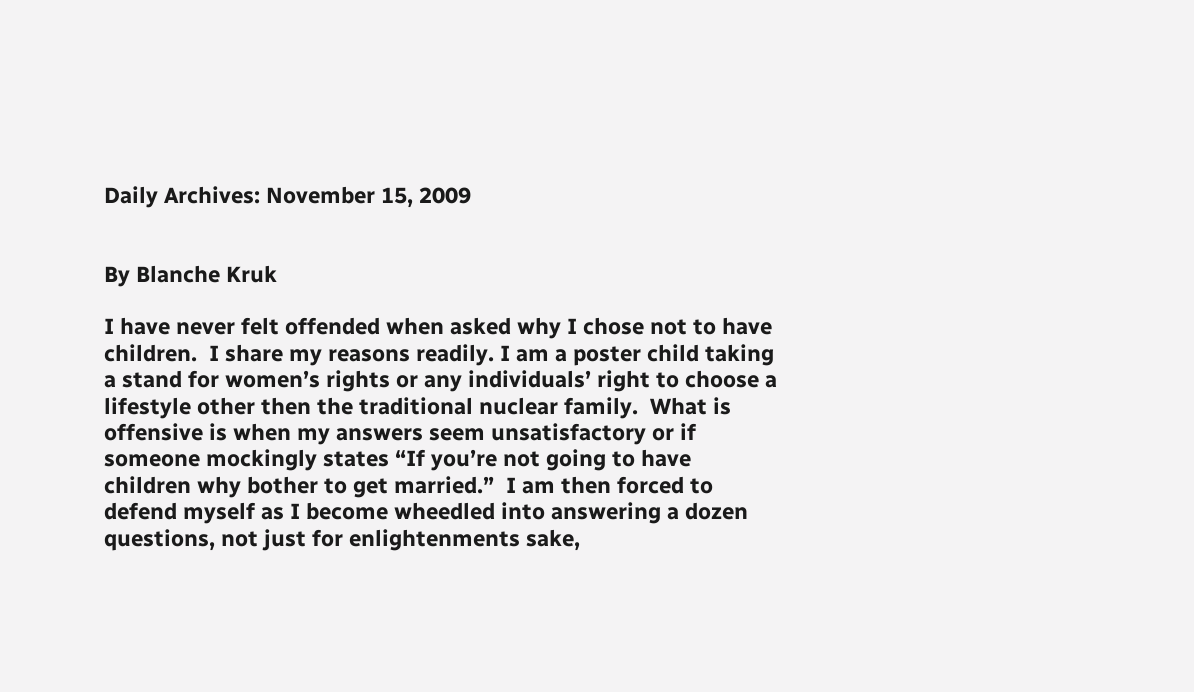Daily Archives: November 15, 2009


By Blanche Kruk

I have never felt offended when asked why I chose not to have children.  I share my reasons readily. I am a poster child taking a stand for women’s rights or any individuals’ right to choose a lifestyle other then the traditional nuclear family.  What is offensive is when my answers seem unsatisfactory or if someone mockingly states “If you’re not going to have children why bother to get married.”  I am then forced to defend myself as I become wheedled into answering a dozen questions, not just for enlightenments sake,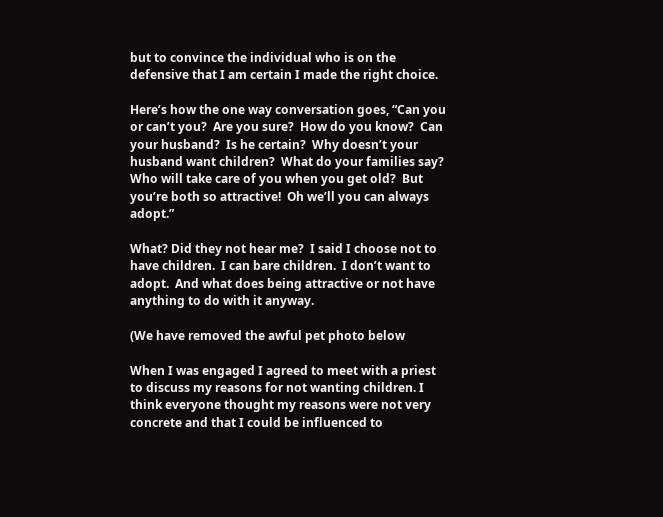but to convince the individual who is on the defensive that I am certain I made the right choice.

Here’s how the one way conversation goes, “Can you or can’t you?  Are you sure?  How do you know?  Can your husband?  Is he certain?  Why doesn’t your husband want children?  What do your families say?  Who will take care of you when you get old?  But you’re both so attractive!  Oh we’ll you can always adopt.”

What? Did they not hear me?  I said I choose not to have children.  I can bare children.  I don’t want to adopt.  And what does being attractive or not have anything to do with it anyway.

(We have removed the awful pet photo below

When I was engaged I agreed to meet with a priest to discuss my reasons for not wanting children. I think everyone thought my reasons were not very concrete and that I could be influenced to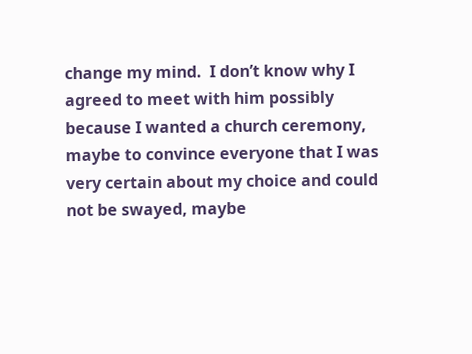change my mind.  I don’t know why I agreed to meet with him possibly because I wanted a church ceremony, maybe to convince everyone that I was very certain about my choice and could not be swayed, maybe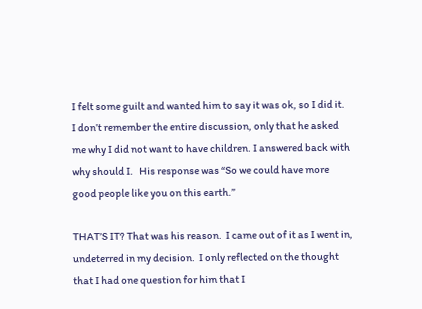I felt some guilt and wanted him to say it was ok, so I did it.  I don’t remember the entire discussion, only that he asked me why I did not want to have children. I answered back with why should I.   His response was “So we could have more good people like you on this earth.”

THAT’S IT? That was his reason.  I came out of it as I went in, undeterred in my decision.  I only reflected on the thought that I had one question for him that I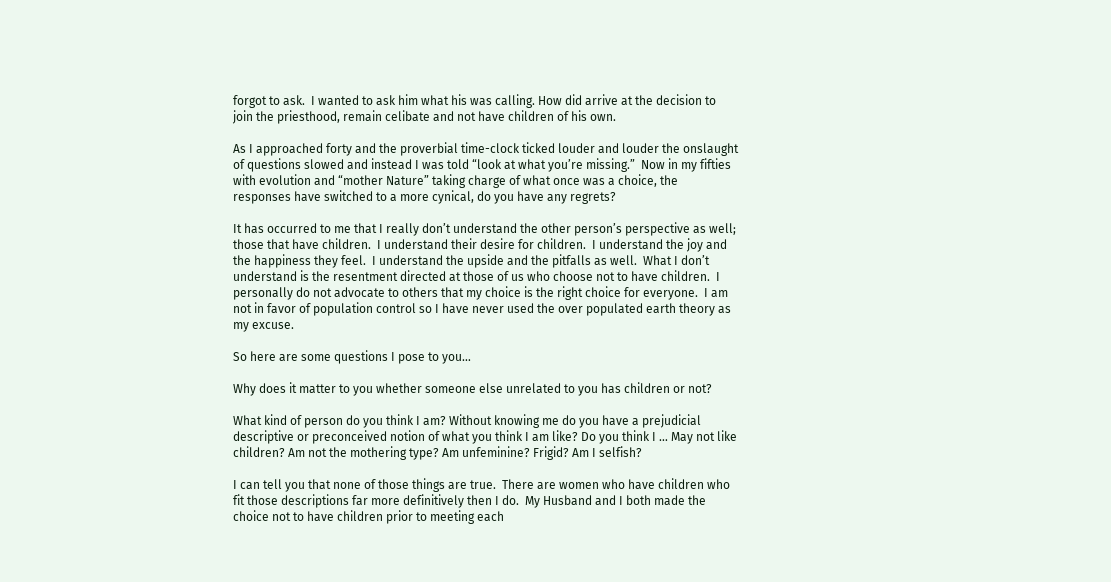forgot to ask.  I wanted to ask him what his was calling. How did arrive at the decision to join the priesthood, remain celibate and not have children of his own.

As I approached forty and the proverbial time-clock ticked louder and louder the onslaught of questions slowed and instead I was told “look at what you’re missing.”  Now in my fifties with evolution and “mother Nature” taking charge of what once was a choice, the responses have switched to a more cynical, do you have any regrets?

It has occurred to me that I really don’t understand the other person’s perspective as well; those that have children.  I understand their desire for children.  I understand the joy and the happiness they feel.  I understand the upside and the pitfalls as well.  What I don’t understand is the resentment directed at those of us who choose not to have children.  I personally do not advocate to others that my choice is the right choice for everyone.  I am not in favor of population control so I have never used the over populated earth theory as my excuse.

So here are some questions I pose to you…

Why does it matter to you whether someone else unrelated to you has children or not?

What kind of person do you think I am? Without knowing me do you have a prejudicial descriptive or preconceived notion of what you think I am like? Do you think I … May not like children? Am not the mothering type? Am unfeminine? Frigid? Am I selfish?

I can tell you that none of those things are true.  There are women who have children who fit those descriptions far more definitively then I do.  My Husband and I both made the choice not to have children prior to meeting each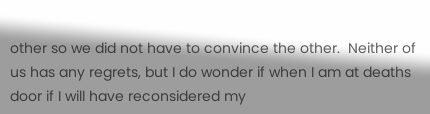other so we did not have to convince the other.  Neither of us has any regrets, but I do wonder if when I am at deaths door if I will have reconsidered my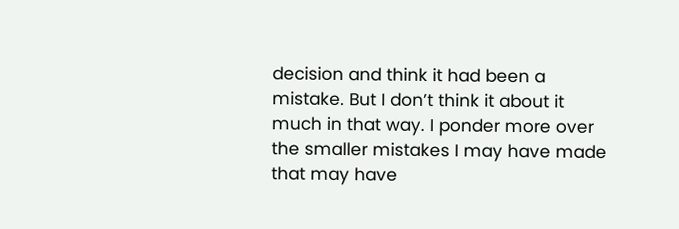decision and think it had been a mistake. But I don’t think it about it much in that way. I ponder more over the smaller mistakes I may have made that may have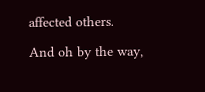affected others.

And oh by the way,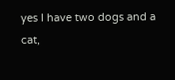yes I have two dogs and a cat,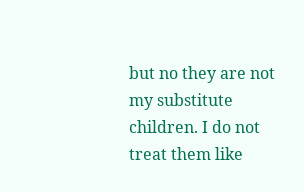but no they are not my substitute children. I do not treat them like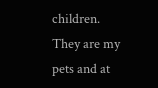children. They are my pets and at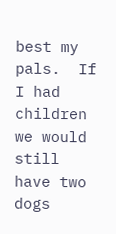best my pals.  If I had children we would still have two dogs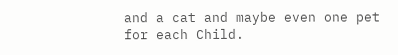and a cat and maybe even one pet for each Child.